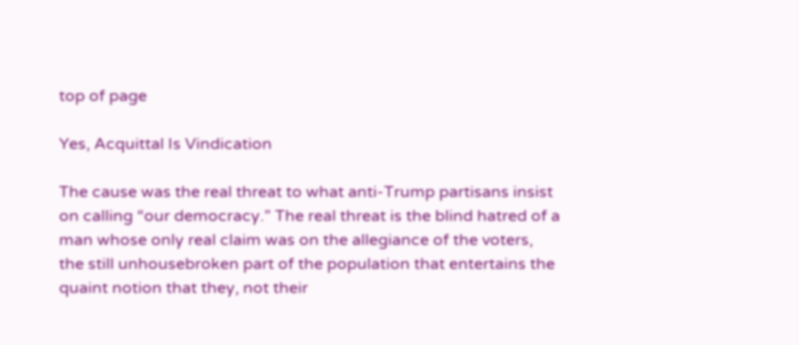top of page

Yes, Acquittal Is Vindication

The cause was the real threat to what anti-Trump partisans insist on calling “our democracy.” The real threat is the blind hatred of a man whose only real claim was on the allegiance of the voters, the still unhousebroken part of the population that entertains the quaint notion that they, not their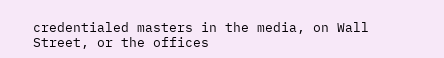credentialed masters in the media, on Wall Street, or the offices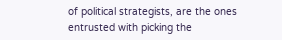of political strategists, are the ones entrusted with picking the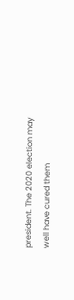president. The 2020 election may well have cured them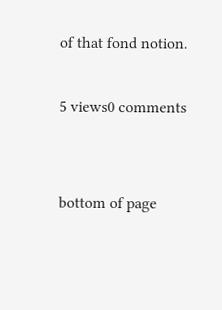of that fond notion.

5 views0 comments


bottom of page